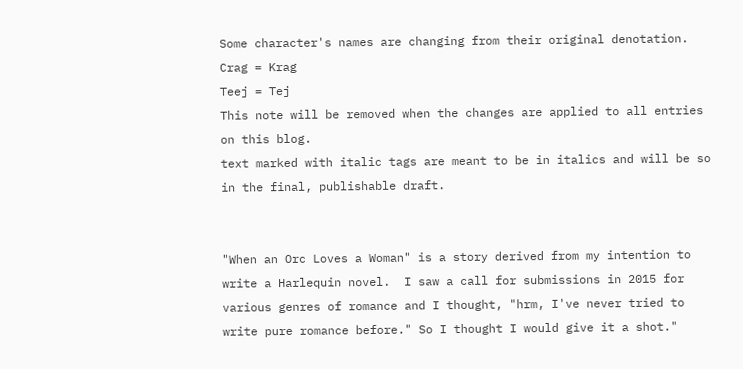Some character's names are changing from their original denotation.
Crag = Krag
Teej = Tej
This note will be removed when the changes are applied to all entries on this blog.
text marked with italic tags are meant to be in italics and will be so in the final, publishable draft.


"When an Orc Loves a Woman" is a story derived from my intention to write a Harlequin novel.  I saw a call for submissions in 2015 for various genres of romance and I thought, "hrm, I've never tried to write pure romance before." So I thought I would give it a shot."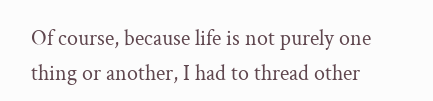Of course, because life is not purely one thing or another, I had to thread other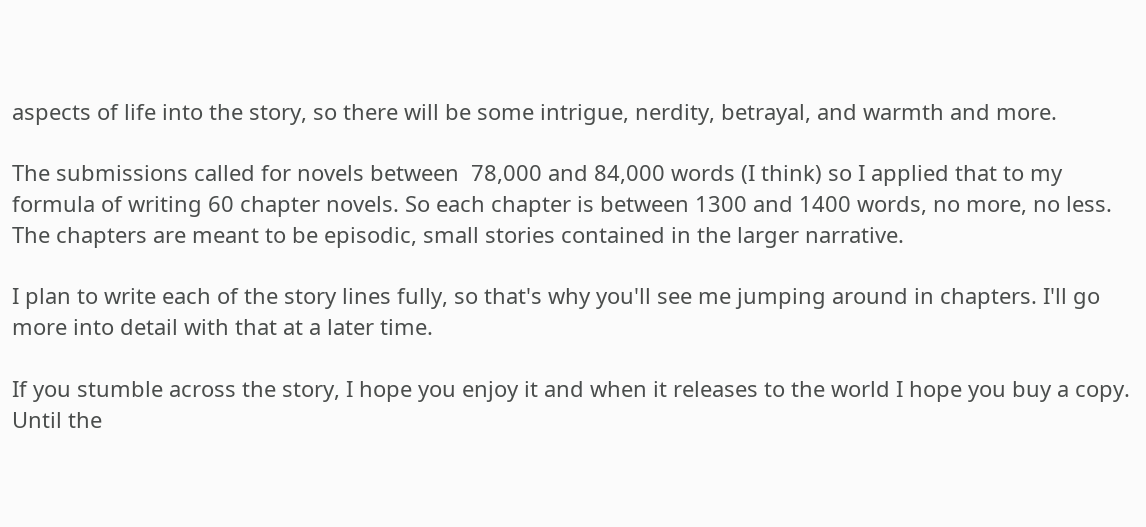aspects of life into the story, so there will be some intrigue, nerdity, betrayal, and warmth and more.

The submissions called for novels between  78,000 and 84,000 words (I think) so I applied that to my formula of writing 60 chapter novels. So each chapter is between 1300 and 1400 words, no more, no less.  The chapters are meant to be episodic, small stories contained in the larger narrative.

I plan to write each of the story lines fully, so that's why you'll see me jumping around in chapters. I'll go more into detail with that at a later time.

If you stumble across the story, I hope you enjoy it and when it releases to the world I hope you buy a copy.  Until the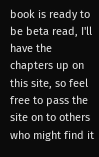book is ready to be beta read, I'll have the chapters up on this site, so feel free to pass the site on to others who might find it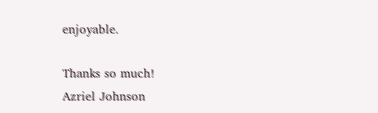enjoyable.

Thanks so much!
Azriel Johnson